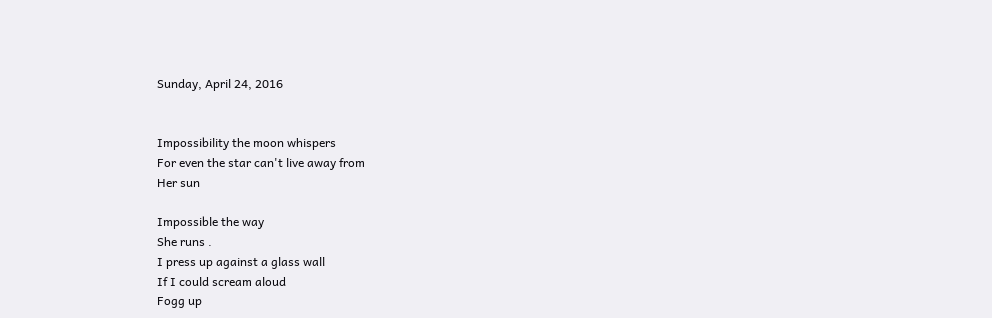Sunday, April 24, 2016


Impossibility the moon whispers
For even the star can't live away from
Her sun

Impossible the way
She runs .
I press up against a glass wall
If I could scream aloud
Fogg up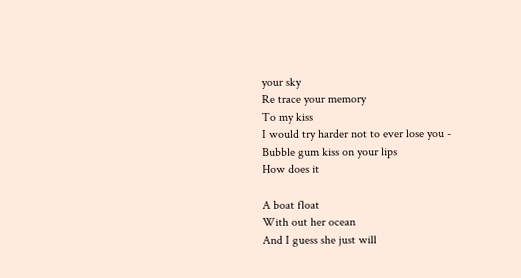your sky
Re trace your memory
To my kiss
I would try harder not to ever lose you -
Bubble gum kiss on your lips
How does it

A boat float
With out her ocean
And I guess she just will